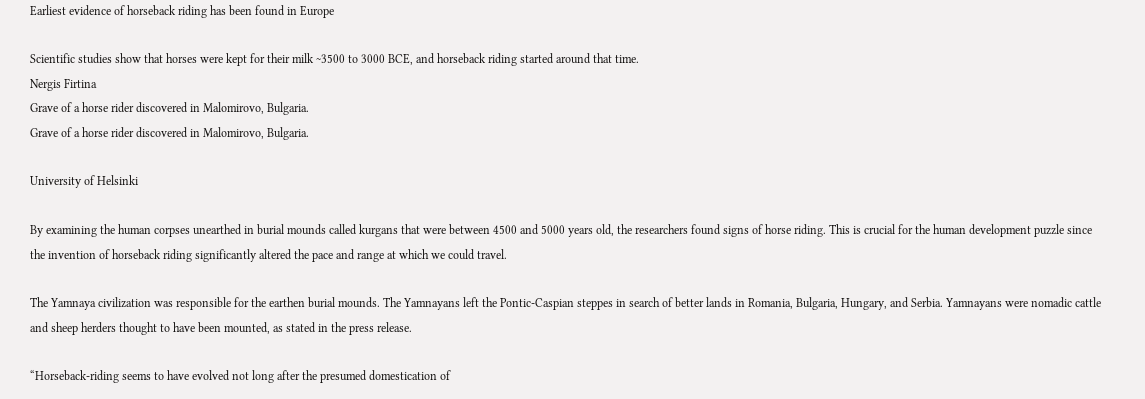Earliest evidence of horseback riding has been found in Europe

Scientific studies show that horses were kept for their milk ~3500 to 3000 BCE, and horseback riding started around that time.
Nergis Firtina
Grave of a horse rider discovered in Malomirovo, Bulgaria.
Grave of a horse rider discovered in Malomirovo, Bulgaria.

University of Helsinki

By examining the human corpses unearthed in burial mounds called kurgans that were between 4500 and 5000 years old, the researchers found signs of horse riding. This is crucial for the human development puzzle since the invention of horseback riding significantly altered the pace and range at which we could travel.

The Yamnaya civilization was responsible for the earthen burial mounds. The Yamnayans left the Pontic-Caspian steppes in search of better lands in Romania, Bulgaria, Hungary, and Serbia. Yamnayans were nomadic cattle and sheep herders thought to have been mounted, as stated in the press release.

“Horseback-riding seems to have evolved not long after the presumed domestication of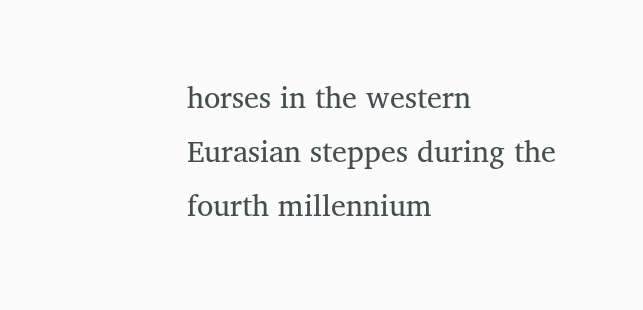horses in the western Eurasian steppes during the fourth millennium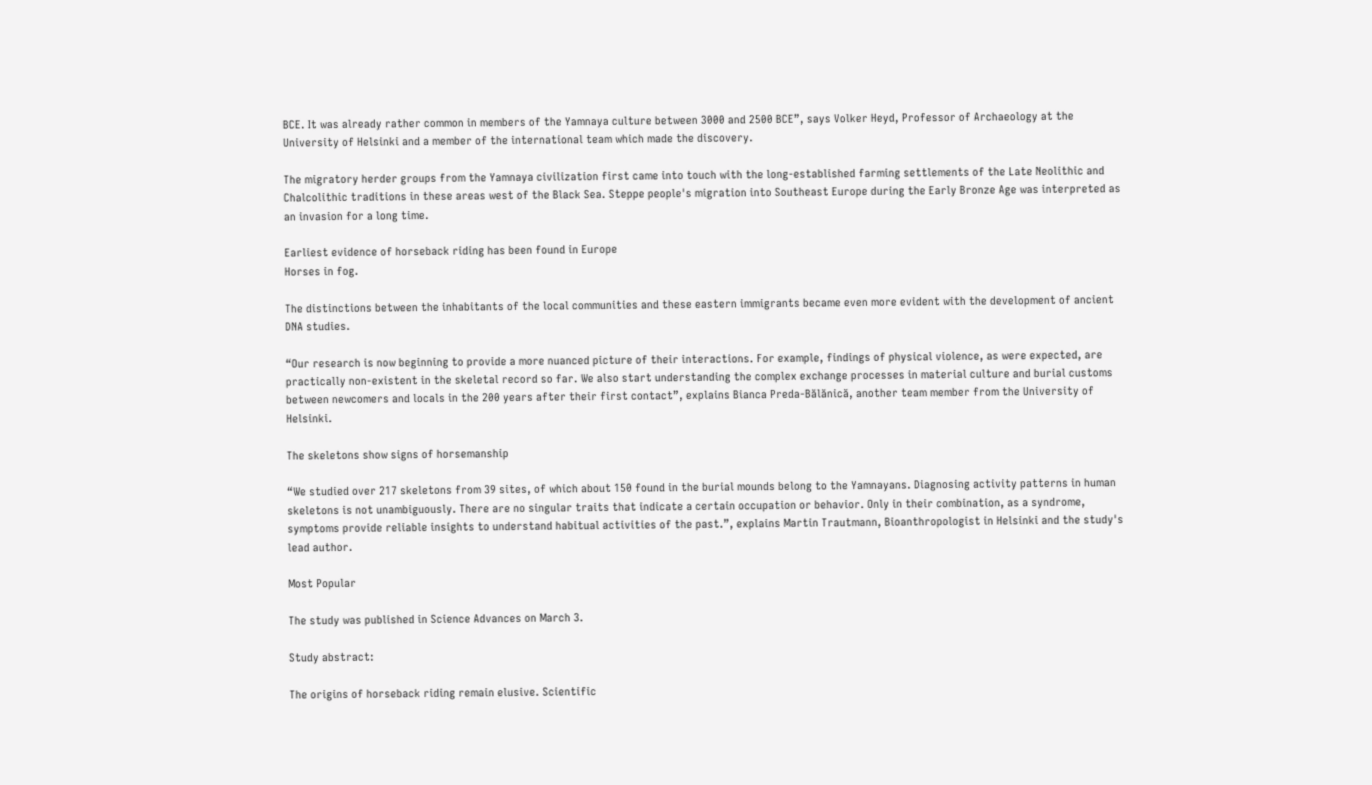BCE. It was already rather common in members of the Yamnaya culture between 3000 and 2500 BCE”, says Volker Heyd, Professor of Archaeology at the University of Helsinki and a member of the international team which made the discovery.

The migratory herder groups from the Yamnaya civilization first came into touch with the long-established farming settlements of the Late Neolithic and Chalcolithic traditions in these areas west of the Black Sea. Steppe people's migration into Southeast Europe during the Early Bronze Age was interpreted as an invasion for a long time.

Earliest evidence of horseback riding has been found in Europe
Horses in fog.

The distinctions between the inhabitants of the local communities and these eastern immigrants became even more evident with the development of ancient DNA studies.

“Our research is now beginning to provide a more nuanced picture of their interactions. For example, findings of physical violence, as were expected, are practically non-existent in the skeletal record so far. We also start understanding the complex exchange processes in material culture and burial customs between newcomers and locals in the 200 years after their first contact”, explains Bianca Preda-Bălănică, another team member from the University of Helsinki.

The skeletons show signs of horsemanship

“We studied over 217 skeletons from 39 sites, of which about 150 found in the burial mounds belong to the Yamnayans. Diagnosing activity patterns in human skeletons is not unambiguously. There are no singular traits that indicate a certain occupation or behavior. Only in their combination, as a syndrome, symptoms provide reliable insights to understand habitual activities of the past.”, explains Martin Trautmann, Bioanthropologist in Helsinki and the study's lead author.

Most Popular

The study was published in Science Advances on March 3.

Study abstract:

The origins of horseback riding remain elusive. Scientific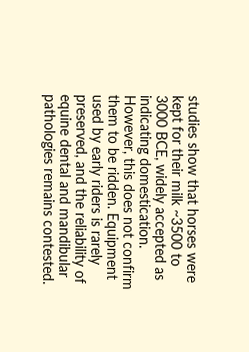studies show that horses were kept for their milk ~3500 to 3000 BCE, widely accepted as indicating domestication. However, this does not confirm them to be ridden. Equipment used by early riders is rarely preserved, and the reliability of equine dental and mandibular pathologies remains contested.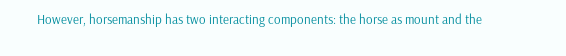However, horsemanship has two interacting components: the horse as mount and the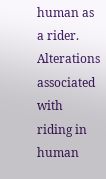human as a rider. Alterations associated with riding in human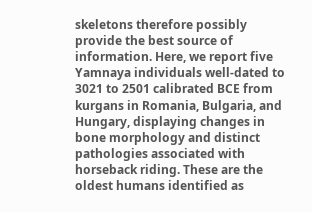skeletons therefore possibly provide the best source of information. Here, we report five Yamnaya individuals well-dated to 3021 to 2501 calibrated BCE from kurgans in Romania, Bulgaria, and Hungary, displaying changes in bone morphology and distinct pathologies associated with horseback riding. These are the oldest humans identified as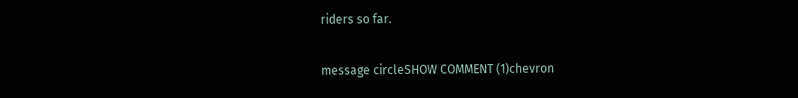riders so far.

message circleSHOW COMMENT (1)chevron